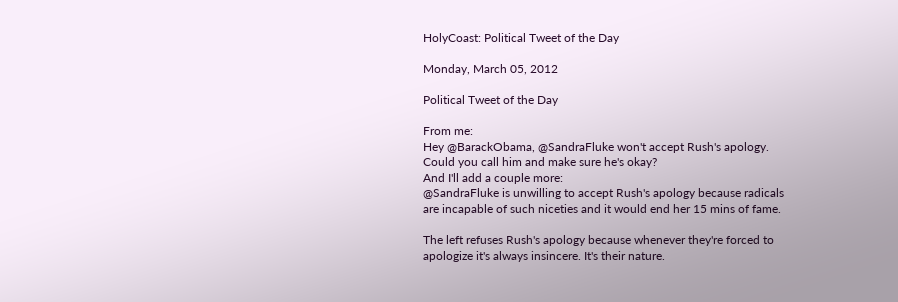HolyCoast: Political Tweet of the Day

Monday, March 05, 2012

Political Tweet of the Day

From me:
Hey @BarackObama, @SandraFluke won't accept Rush's apology. Could you call him and make sure he's okay?
And I'll add a couple more:
@SandraFluke is unwilling to accept Rush's apology because radicals are incapable of such niceties and it would end her 15 mins of fame.

The left refuses Rush's apology because whenever they're forced to apologize it's always insincere. It's their nature.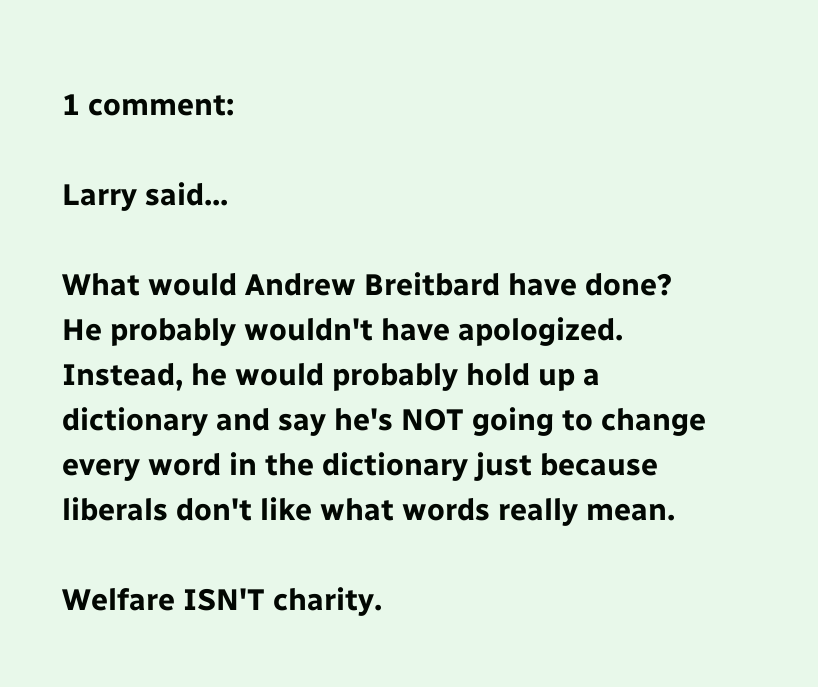1 comment:

Larry said...

What would Andrew Breitbard have done? He probably wouldn't have apologized. Instead, he would probably hold up a dictionary and say he's NOT going to change every word in the dictionary just because liberals don't like what words really mean.

Welfare ISN'T charity.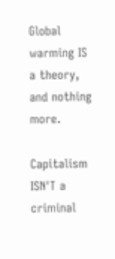Global warming IS a theory, and nothing more.

Capitalism ISN'T a criminal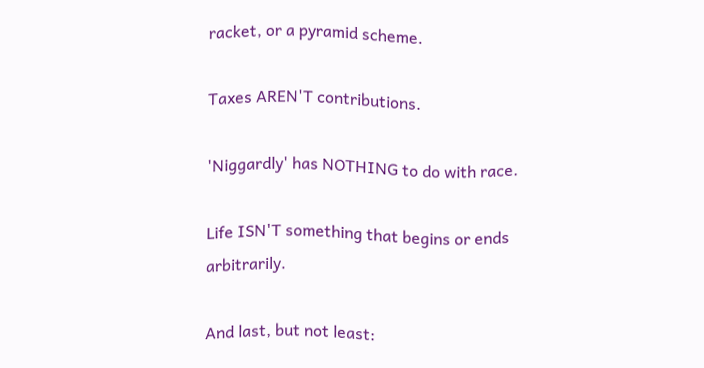racket, or a pyramid scheme.

Taxes AREN'T contributions.

'Niggardly' has NOTHING to do with race.

Life ISN'T something that begins or ends arbitrarily.

And last, but not least: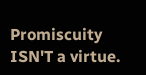Promiscuity ISN'T a virtue.